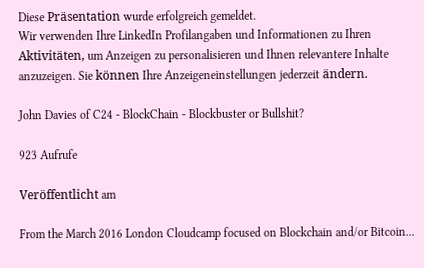Diese Präsentation wurde erfolgreich gemeldet.
Wir verwenden Ihre LinkedIn Profilangaben und Informationen zu Ihren Aktivitäten, um Anzeigen zu personalisieren und Ihnen relevantere Inhalte anzuzeigen. Sie können Ihre Anzeigeneinstellungen jederzeit ändern.

John Davies of C24 - BlockChain - Blockbuster or Bullshit?

923 Aufrufe

Veröffentlicht am

From the March 2016 London Cloudcamp focused on Blockchain and/or Bitcoin...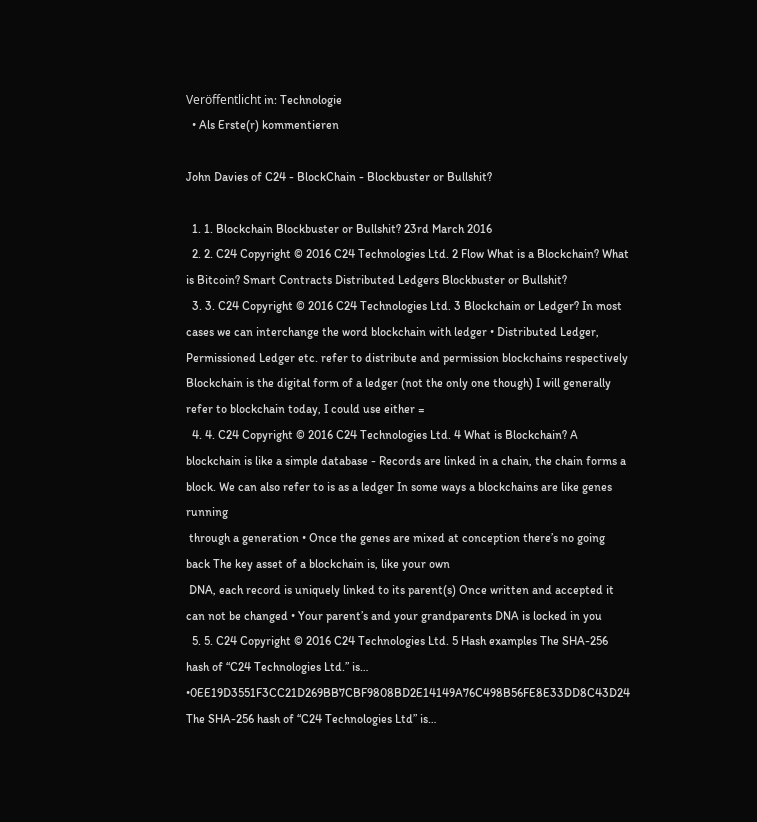Veröffentlicht in: Technologie
  • Als Erste(r) kommentieren

John Davies of C24 - BlockChain - Blockbuster or Bullshit?

  1. 1. Blockchain Blockbuster or Bullshit? 23rd March 2016
  2. 2. C24 Copyright © 2016 C24 Technologies Ltd. 2 Flow What is a Blockchain? What is Bitcoin? Smart Contracts Distributed Ledgers Blockbuster or Bullshit?
  3. 3. C24 Copyright © 2016 C24 Technologies Ltd. 3 Blockchain or Ledger? In most cases we can interchange the word blockchain with ledger • Distributed Ledger, Permissioned Ledger etc. refer to distribute and permission blockchains respectively Blockchain is the digital form of a ledger (not the only one though) I will generally refer to blockchain today, I could use either =
  4. 4. C24 Copyright © 2016 C24 Technologies Ltd. 4 What is Blockchain? A blockchain is like a simple database - Records are linked in a chain, the chain forms a block. We can also refer to is as a ledger In some ways a blockchains are like genes running
 through a generation • Once the genes are mixed at conception there’s no going back The key asset of a blockchain is, like your own
 DNA, each record is uniquely linked to its parent(s) Once written and accepted it can not be changed • Your parent’s and your grandparents DNA is locked in you
  5. 5. C24 Copyright © 2016 C24 Technologies Ltd. 5 Hash examples The SHA-256 hash of “C24 Technologies Ltd.” is… •0EE19D3551F3CC21D269BB7CBF9808BD2E14149A76C498B56FE8E33DD8C43D24 The SHA-256 hash of “C24 Technologies Ltd” is…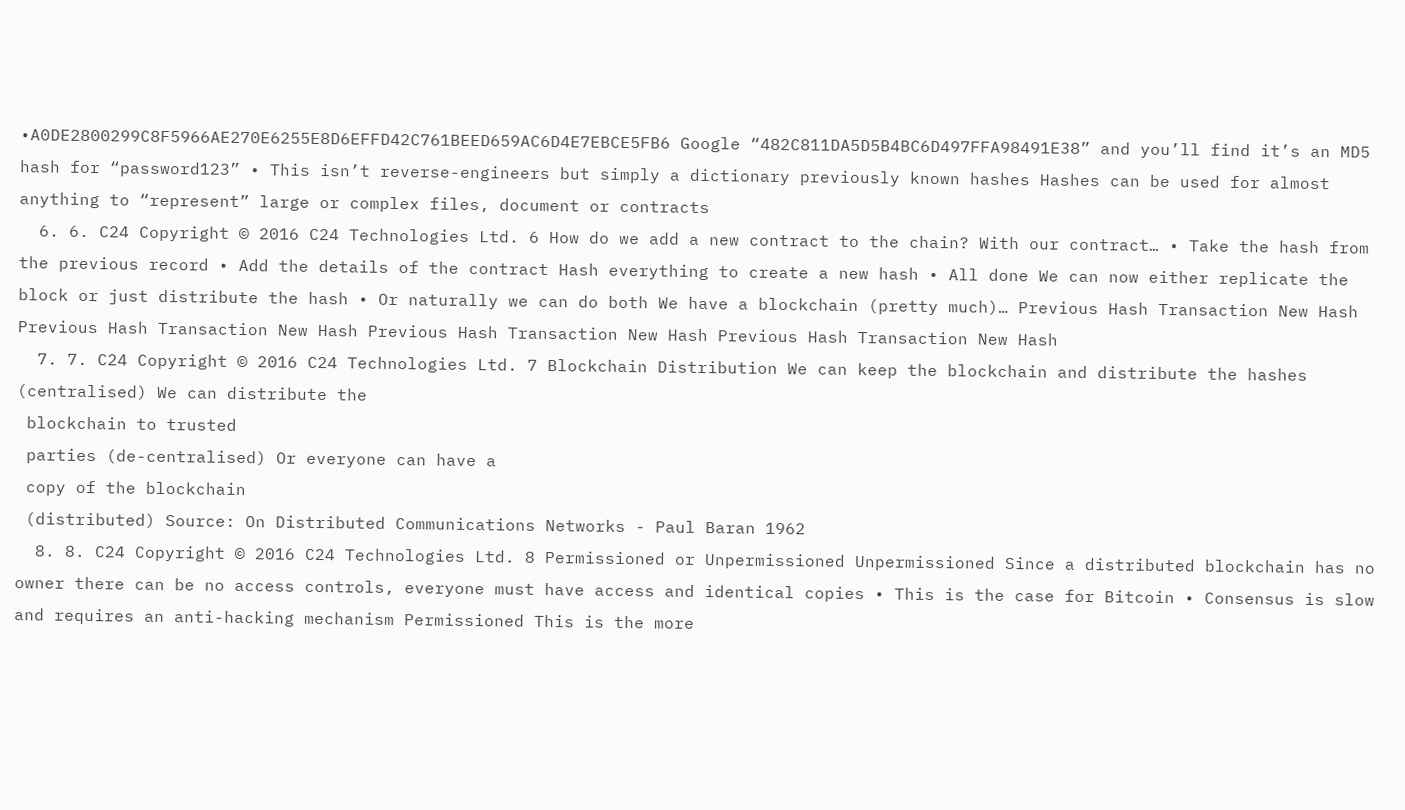•A0DE2800299C8F5966AE270E6255E8D6EFFD42C761BEED659AC6D4E7EBCE5FB6 Google “482C811DA5D5B4BC6D497FFA98491E38” and you’ll find it’s an MD5 hash for “password123” • This isn’t reverse-engineers but simply a dictionary previously known hashes Hashes can be used for almost anything to “represent” large or complex files, document or contracts
  6. 6. C24 Copyright © 2016 C24 Technologies Ltd. 6 How do we add a new contract to the chain? With our contract… • Take the hash from the previous record • Add the details of the contract Hash everything to create a new hash • All done We can now either replicate the block or just distribute the hash • Or naturally we can do both We have a blockchain (pretty much)… Previous Hash Transaction New Hash Previous Hash Transaction New Hash Previous Hash Transaction New Hash Previous Hash Transaction New Hash
  7. 7. C24 Copyright © 2016 C24 Technologies Ltd. 7 Blockchain Distribution We can keep the blockchain and distribute the hashes (centralised) We can distribute the
 blockchain to trusted
 parties (de-centralised) Or everyone can have a
 copy of the blockchain
 (distributed) Source: On Distributed Communications Networks - Paul Baran 1962
  8. 8. C24 Copyright © 2016 C24 Technologies Ltd. 8 Permissioned or Unpermissioned Unpermissioned Since a distributed blockchain has no owner there can be no access controls, everyone must have access and identical copies • This is the case for Bitcoin • Consensus is slow and requires an anti-hacking mechanism Permissioned This is the more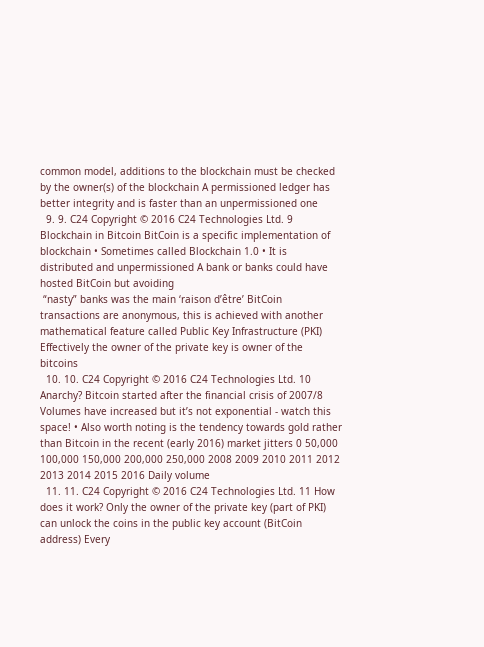common model, additions to the blockchain must be checked by the owner(s) of the blockchain A permissioned ledger has better integrity and is faster than an unpermissioned one
  9. 9. C24 Copyright © 2016 C24 Technologies Ltd. 9 Blockchain in Bitcoin BitCoin is a specific implementation of blockchain • Sometimes called Blockchain 1.0 • It is distributed and unpermissioned A bank or banks could have hosted BitCoin but avoiding
 “nasty” banks was the main ‘raison d’être’ BitCoin transactions are anonymous, this is achieved with another mathematical feature called Public Key Infrastructure (PKI) Effectively the owner of the private key is owner of the bitcoins
  10. 10. C24 Copyright © 2016 C24 Technologies Ltd. 10 Anarchy? Bitcoin started after the financial crisis of 2007/8 Volumes have increased but it’s not exponential - watch this space! • Also worth noting is the tendency towards gold rather than Bitcoin in the recent (early 2016) market jitters 0 50,000 100,000 150,000 200,000 250,000 2008 2009 2010 2011 2012 2013 2014 2015 2016 Daily volume
  11. 11. C24 Copyright © 2016 C24 Technologies Ltd. 11 How does it work? Only the owner of the private key (part of PKI) can unlock the coins in the public key account (BitCoin address) Every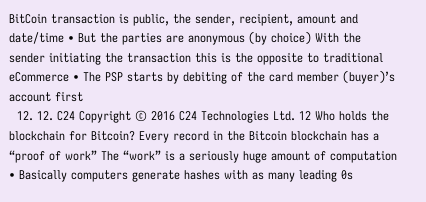BitCoin transaction is public, the sender, recipient, amount and date/time • But the parties are anonymous (by choice) With the sender initiating the transaction this is the opposite to traditional eCommerce • The PSP starts by debiting of the card member (buyer)’s account first
  12. 12. C24 Copyright © 2016 C24 Technologies Ltd. 12 Who holds the blockchain for Bitcoin? Every record in the Bitcoin blockchain has a “proof of work” The “work” is a seriously huge amount of computation • Basically computers generate hashes with as many leading 0s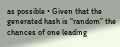as possible • Given that the generated hash is “random” the chances of one leading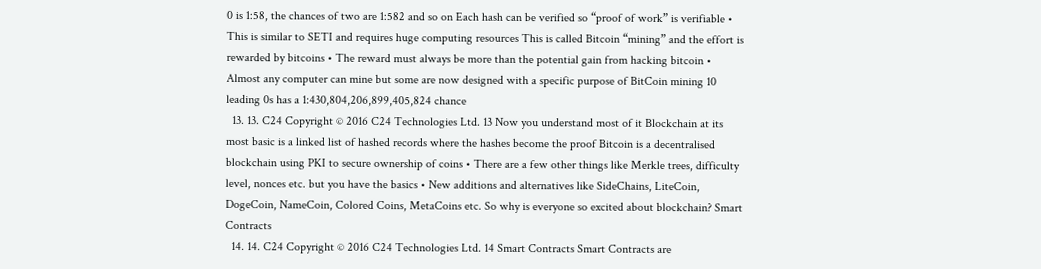0 is 1:58, the chances of two are 1:582 and so on Each hash can be verified so “proof of work” is verifiable • This is similar to SETI and requires huge computing resources This is called Bitcoin “mining” and the effort is rewarded by bitcoins • The reward must always be more than the potential gain from hacking bitcoin • Almost any computer can mine but some are now designed with a specific purpose of BitCoin mining 10 leading 0s has a 1:430,804,206,899,405,824 chance
  13. 13. C24 Copyright © 2016 C24 Technologies Ltd. 13 Now you understand most of it Blockchain at its most basic is a linked list of hashed records where the hashes become the proof Bitcoin is a decentralised blockchain using PKI to secure ownership of coins • There are a few other things like Merkle trees, difficulty level, nonces etc. but you have the basics • New additions and alternatives like SideChains, LiteCoin, DogeCoin, NameCoin, Colored Coins, MetaCoins etc. So why is everyone so excited about blockchain? Smart Contracts
  14. 14. C24 Copyright © 2016 C24 Technologies Ltd. 14 Smart Contracts Smart Contracts are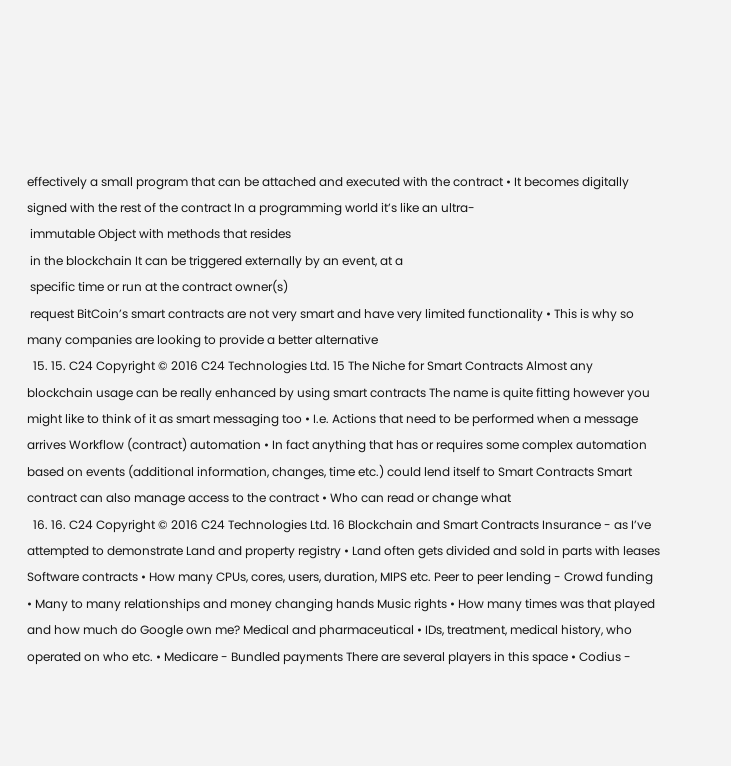effectively a small program that can be attached and executed with the contract • It becomes digitally signed with the rest of the contract In a programming world it’s like an ultra-
 immutable Object with methods that resides
 in the blockchain It can be triggered externally by an event, at a
 specific time or run at the contract owner(s)
 request BitCoin’s smart contracts are not very smart and have very limited functionality • This is why so many companies are looking to provide a better alternative
  15. 15. C24 Copyright © 2016 C24 Technologies Ltd. 15 The Niche for Smart Contracts Almost any blockchain usage can be really enhanced by using smart contracts The name is quite fitting however you might like to think of it as smart messaging too • I.e. Actions that need to be performed when a message arrives Workflow (contract) automation • In fact anything that has or requires some complex automation based on events (additional information, changes, time etc.) could lend itself to Smart Contracts Smart contract can also manage access to the contract • Who can read or change what
  16. 16. C24 Copyright © 2016 C24 Technologies Ltd. 16 Blockchain and Smart Contracts Insurance - as I’ve attempted to demonstrate Land and property registry • Land often gets divided and sold in parts with leases Software contracts • How many CPUs, cores, users, duration, MIPS etc. Peer to peer lending - Crowd funding • Many to many relationships and money changing hands Music rights • How many times was that played and how much do Google own me? Medical and pharmaceutical • IDs, treatment, medical history, who operated on who etc. • Medicare - Bundled payments There are several players in this space • Codius -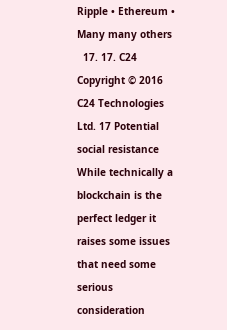Ripple • Ethereum • Many many others
  17. 17. C24 Copyright © 2016 C24 Technologies Ltd. 17 Potential social resistance While technically a blockchain is the perfect ledger it raises some issues that need some serious consideration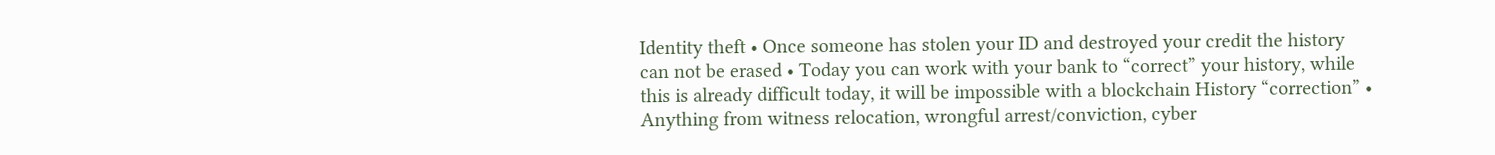Identity theft • Once someone has stolen your ID and destroyed your credit the history can not be erased • Today you can work with your bank to “correct” your history, while this is already difficult today, it will be impossible with a blockchain History “correction” • Anything from witness relocation, wrongful arrest/conviction, cyber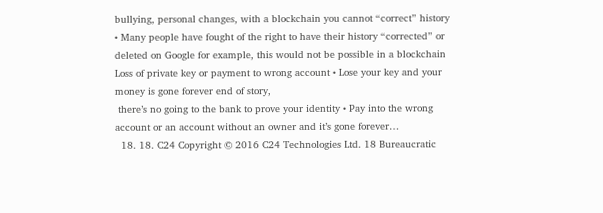bullying, personal changes, with a blockchain you cannot “correct” history • Many people have fought of the right to have their history “corrected” or deleted on Google for example, this would not be possible in a blockchain Loss of private key or payment to wrong account • Lose your key and your money is gone forever end of story,
 there’s no going to the bank to prove your identity • Pay into the wrong account or an account without an owner and it’s gone forever…
  18. 18. C24 Copyright © 2016 C24 Technologies Ltd. 18 Bureaucratic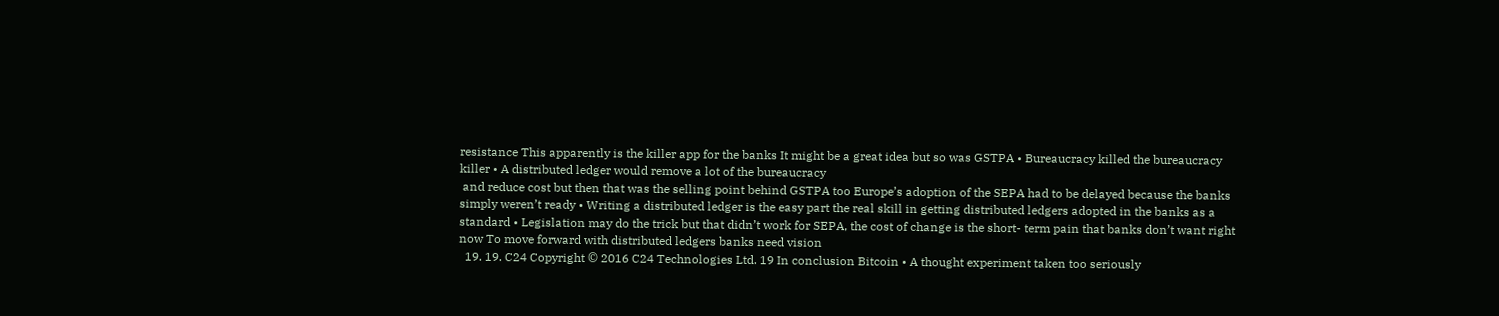resistance This apparently is the killer app for the banks It might be a great idea but so was GSTPA • Bureaucracy killed the bureaucracy killer • A distributed ledger would remove a lot of the bureaucracy
 and reduce cost but then that was the selling point behind GSTPA too Europe’s adoption of the SEPA had to be delayed because the banks simply weren’t ready • Writing a distributed ledger is the easy part the real skill in getting distributed ledgers adopted in the banks as a standard • Legislation may do the trick but that didn’t work for SEPA, the cost of change is the short- term pain that banks don’t want right now To move forward with distributed ledgers banks need vision
  19. 19. C24 Copyright © 2016 C24 Technologies Ltd. 19 In conclusion Bitcoin • A thought experiment taken too seriously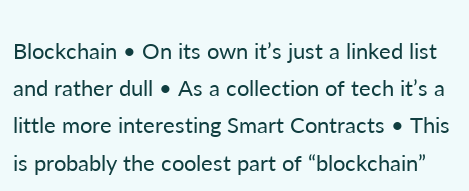Blockchain • On its own it’s just a linked list and rather dull • As a collection of tech it’s a little more interesting Smart Contracts • This is probably the coolest part of “blockchain”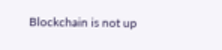Blockchain is not up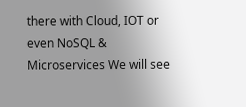there with Cloud, IOT or even NoSQL & Microservices We will see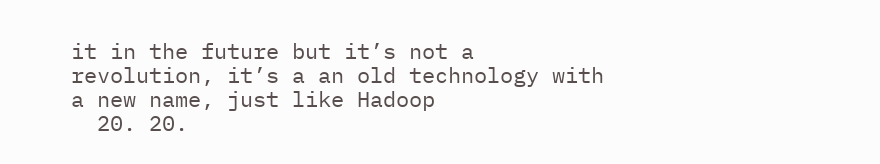it in the future but it’s not a revolution, it’s a an old technology with a new name, just like Hadoop
  20. 20.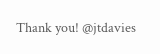Thank you! @jtdavies